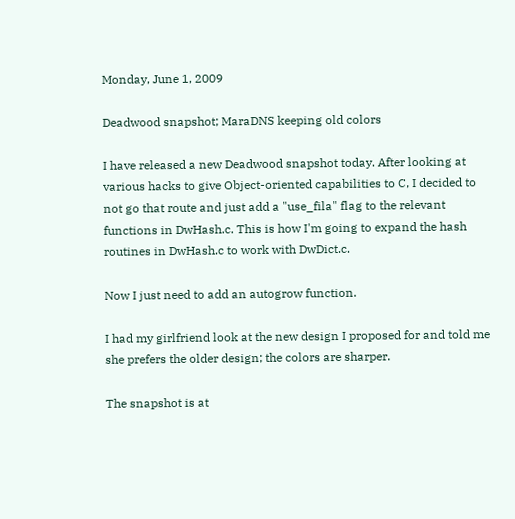Monday, June 1, 2009

Deadwood snapshot; MaraDNS keeping old colors

I have released a new Deadwood snapshot today. After looking at various hacks to give Object-oriented capabilities to C, I decided to not go that route and just add a "use_fila" flag to the relevant functions in DwHash.c. This is how I'm going to expand the hash routines in DwHash.c to work with DwDict.c.

Now I just need to add an autogrow function.

I had my girlfriend look at the new design I proposed for and told me she prefers the older design; the colors are sharper.

The snapshot is at